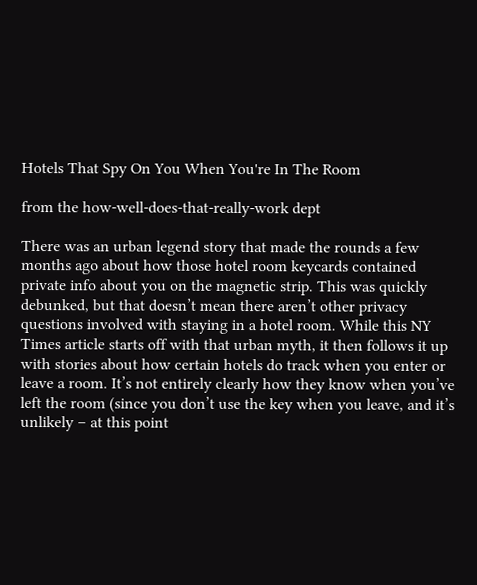Hotels That Spy On You When You're In The Room

from the how-well-does-that-really-work dept

There was an urban legend story that made the rounds a few months ago about how those hotel room keycards contained private info about you on the magnetic strip. This was quickly debunked, but that doesn’t mean there aren’t other privacy questions involved with staying in a hotel room. While this NY Times article starts off with that urban myth, it then follows it up with stories about how certain hotels do track when you enter or leave a room. It’s not entirely clearly how they know when you’ve left the room (since you don’t use the key when you leave, and it’s unlikely – at this point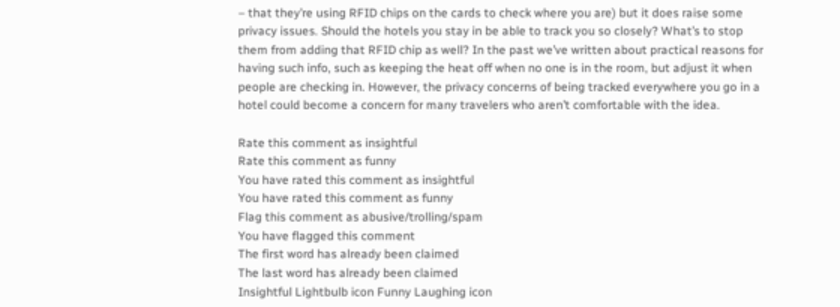– that they’re using RFID chips on the cards to check where you are) but it does raise some privacy issues. Should the hotels you stay in be able to track you so closely? What’s to stop them from adding that RFID chip as well? In the past we’ve written about practical reasons for having such info, such as keeping the heat off when no one is in the room, but adjust it when people are checking in. However, the privacy concerns of being tracked everywhere you go in a hotel could become a concern for many travelers who aren’t comfortable with the idea.

Rate this comment as insightful
Rate this comment as funny
You have rated this comment as insightful
You have rated this comment as funny
Flag this comment as abusive/trolling/spam
You have flagged this comment
The first word has already been claimed
The last word has already been claimed
Insightful Lightbulb icon Funny Laughing icon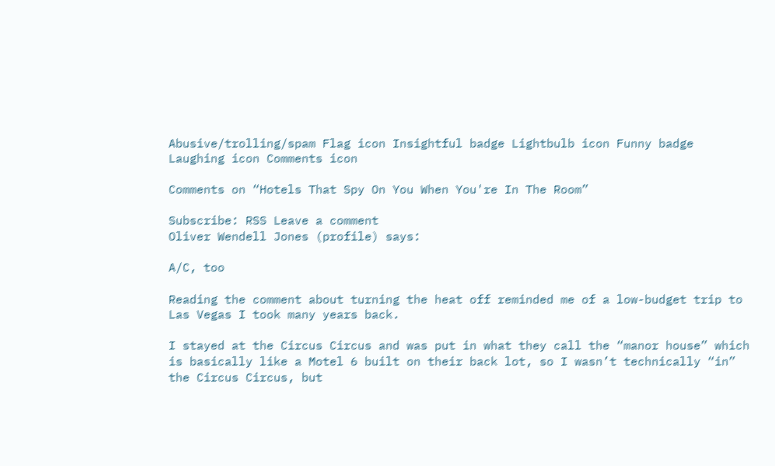Abusive/trolling/spam Flag icon Insightful badge Lightbulb icon Funny badge Laughing icon Comments icon

Comments on “Hotels That Spy On You When You're In The Room”

Subscribe: RSS Leave a comment
Oliver Wendell Jones (profile) says:

A/C, too

Reading the comment about turning the heat off reminded me of a low-budget trip to Las Vegas I took many years back.

I stayed at the Circus Circus and was put in what they call the “manor house” which is basically like a Motel 6 built on their back lot, so I wasn’t technically “in” the Circus Circus, but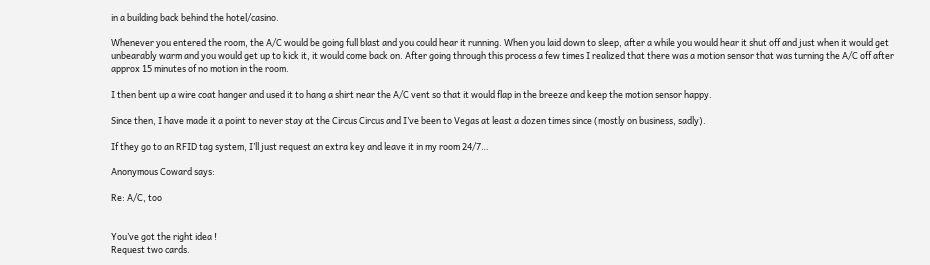in a building back behind the hotel/casino.

Whenever you entered the room, the A/C would be going full blast and you could hear it running. When you laid down to sleep, after a while you would hear it shut off and just when it would get unbearably warm and you would get up to kick it, it would come back on. After going through this process a few times I realized that there was a motion sensor that was turning the A/C off after approx 15 minutes of no motion in the room.

I then bent up a wire coat hanger and used it to hang a shirt near the A/C vent so that it would flap in the breeze and keep the motion sensor happy.

Since then, I have made it a point to never stay at the Circus Circus and I’ve been to Vegas at least a dozen times since (mostly on business, sadly).

If they go to an RFID tag system, I’ll just request an extra key and leave it in my room 24/7…

Anonymous Coward says:

Re: A/C, too


You’ve got the right idea !
Request two cards.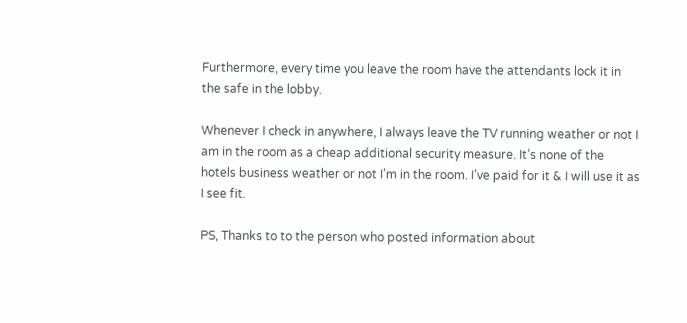Furthermore, every time you leave the room have the attendants lock it in the safe in the lobby.

Whenever I check in anywhere, I always leave the TV running weather or not I am in the room as a cheap additional security measure. It’s none of the hotels business weather or not I’m in the room. I’ve paid for it & I will use it as I see fit.

PS, Thanks to to the person who posted information about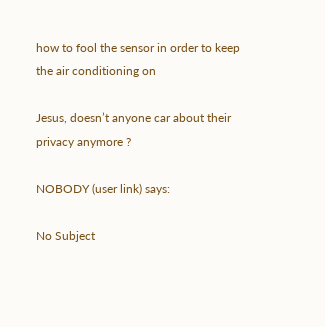how to fool the sensor in order to keep the air conditioning on

Jesus, doesn’t anyone car about their privacy anymore ?

NOBODY (user link) says:

No Subject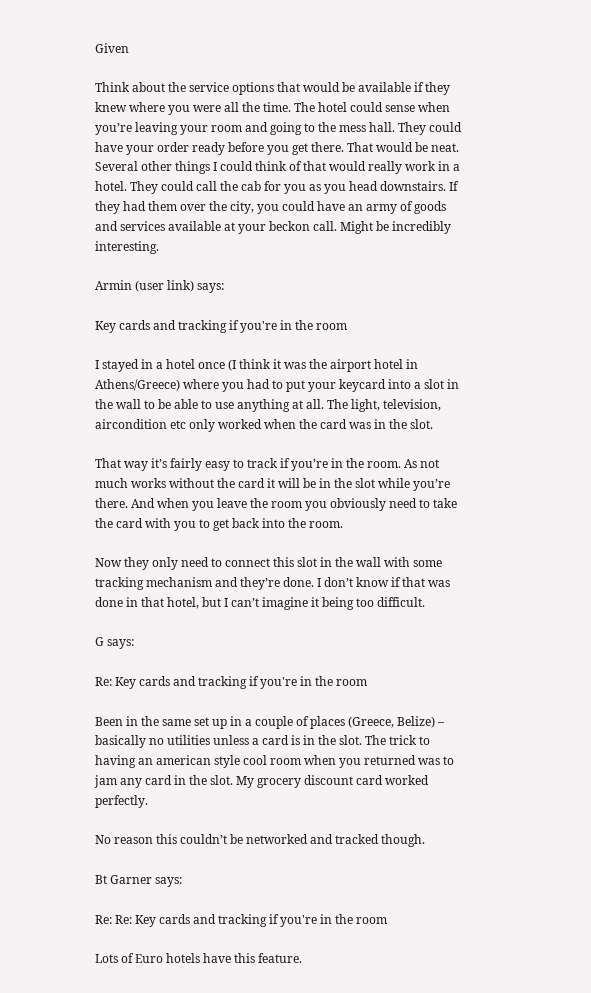Given

Think about the service options that would be available if they knew where you were all the time. The hotel could sense when you’re leaving your room and going to the mess hall. They could have your order ready before you get there. That would be neat. Several other things I could think of that would really work in a hotel. They could call the cab for you as you head downstairs. If they had them over the city, you could have an army of goods and services available at your beckon call. Might be incredibly interesting.

Armin (user link) says:

Key cards and tracking if you're in the room

I stayed in a hotel once (I think it was the airport hotel in Athens/Greece) where you had to put your keycard into a slot in the wall to be able to use anything at all. The light, television, aircondition etc only worked when the card was in the slot.

That way it’s fairly easy to track if you’re in the room. As not much works without the card it will be in the slot while you’re there. And when you leave the room you obviously need to take the card with you to get back into the room.

Now they only need to connect this slot in the wall with some tracking mechanism and they’re done. I don’t know if that was done in that hotel, but I can’t imagine it being too difficult.

G says:

Re: Key cards and tracking if you're in the room

Been in the same set up in a couple of places (Greece, Belize) – basically no utilities unless a card is in the slot. The trick to having an american style cool room when you returned was to jam any card in the slot. My grocery discount card worked perfectly.

No reason this couldn’t be networked and tracked though.

Bt Garner says:

Re: Re: Key cards and tracking if you're in the room

Lots of Euro hotels have this feature.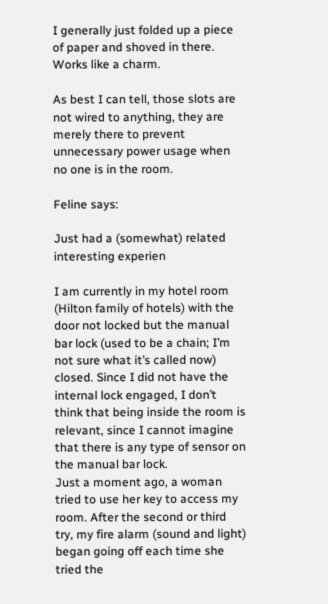I generally just folded up a piece of paper and shoved in there. Works like a charm.

As best I can tell, those slots are not wired to anything, they are merely there to prevent unnecessary power usage when no one is in the room.

Feline says:

Just had a (somewhat) related interesting experien

I am currently in my hotel room (Hilton family of hotels) with the door not locked but the manual bar lock (used to be a chain; I’m not sure what it’s called now) closed. Since I did not have the internal lock engaged, I don’t think that being inside the room is relevant, since I cannot imagine that there is any type of sensor on the manual bar lock.
Just a moment ago, a woman tried to use her key to access my room. After the second or third try, my fire alarm (sound and light) began going off each time she tried the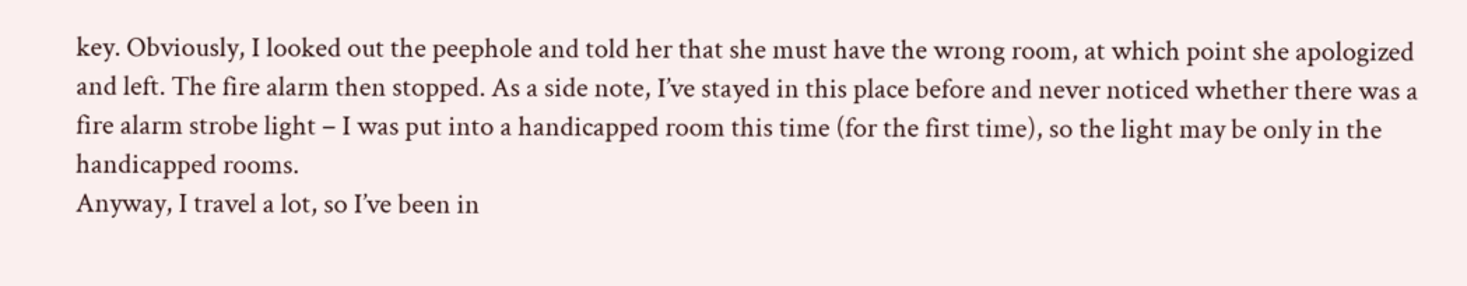key. Obviously, I looked out the peephole and told her that she must have the wrong room, at which point she apologized and left. The fire alarm then stopped. As a side note, I’ve stayed in this place before and never noticed whether there was a fire alarm strobe light – I was put into a handicapped room this time (for the first time), so the light may be only in the handicapped rooms.
Anyway, I travel a lot, so I’ve been in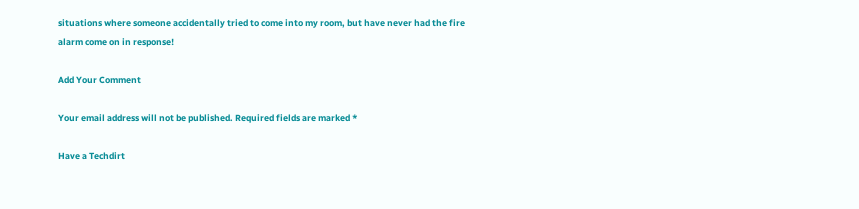situations where someone accidentally tried to come into my room, but have never had the fire alarm come on in response!

Add Your Comment

Your email address will not be published. Required fields are marked *

Have a Techdirt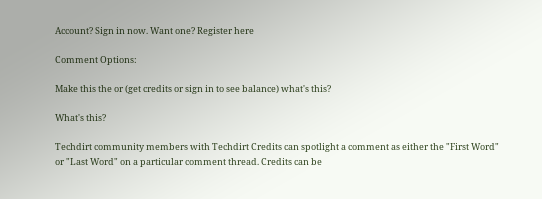Account? Sign in now. Want one? Register here

Comment Options:

Make this the or (get credits or sign in to see balance) what's this?

What's this?

Techdirt community members with Techdirt Credits can spotlight a comment as either the "First Word" or "Last Word" on a particular comment thread. Credits can be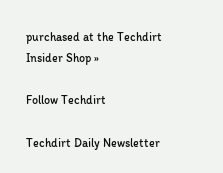purchased at the Techdirt Insider Shop »

Follow Techdirt

Techdirt Daily Newsletter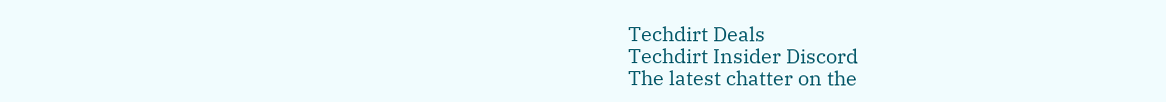Techdirt Deals
Techdirt Insider Discord
The latest chatter on the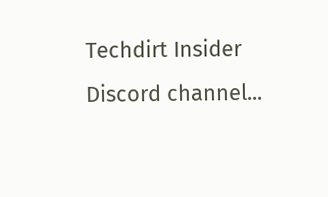Techdirt Insider Discord channel...